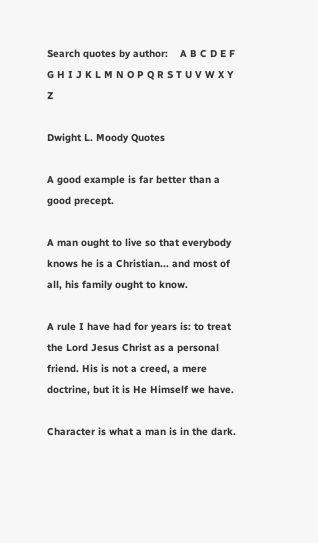Search quotes by author:    A B C D E F G H I J K L M N O P Q R S T U V W X Y Z

Dwight L. Moody Quotes

A good example is far better than a good precept.

A man ought to live so that everybody knows he is a Christian... and most of all, his family ought to know.

A rule I have had for years is: to treat the Lord Jesus Christ as a personal friend. His is not a creed, a mere doctrine, but it is He Himself we have.

Character is what a man is in the dark.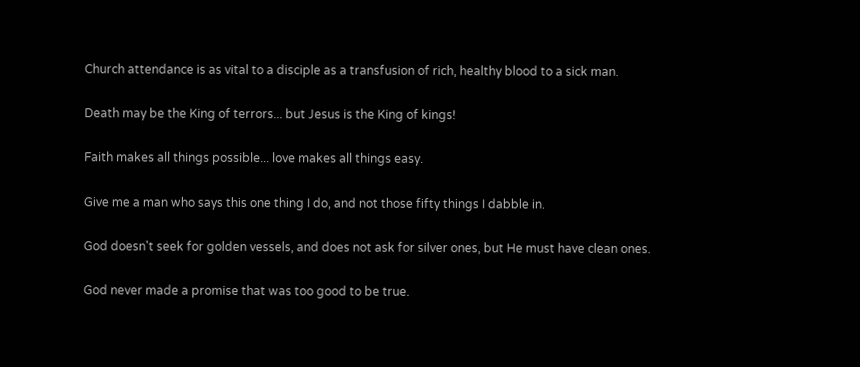Church attendance is as vital to a disciple as a transfusion of rich, healthy blood to a sick man.

Death may be the King of terrors... but Jesus is the King of kings!

Faith makes all things possible... love makes all things easy.

Give me a man who says this one thing I do, and not those fifty things I dabble in.

God doesn't seek for golden vessels, and does not ask for silver ones, but He must have clean ones.

God never made a promise that was too good to be true.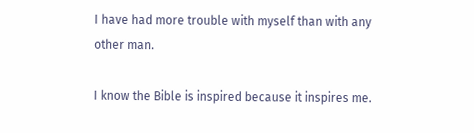I have had more trouble with myself than with any other man.

I know the Bible is inspired because it inspires me.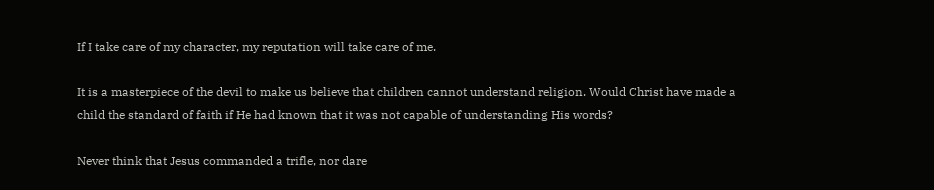If I take care of my character, my reputation will take care of me.

It is a masterpiece of the devil to make us believe that children cannot understand religion. Would Christ have made a child the standard of faith if He had known that it was not capable of understanding His words?

Never think that Jesus commanded a trifle, nor dare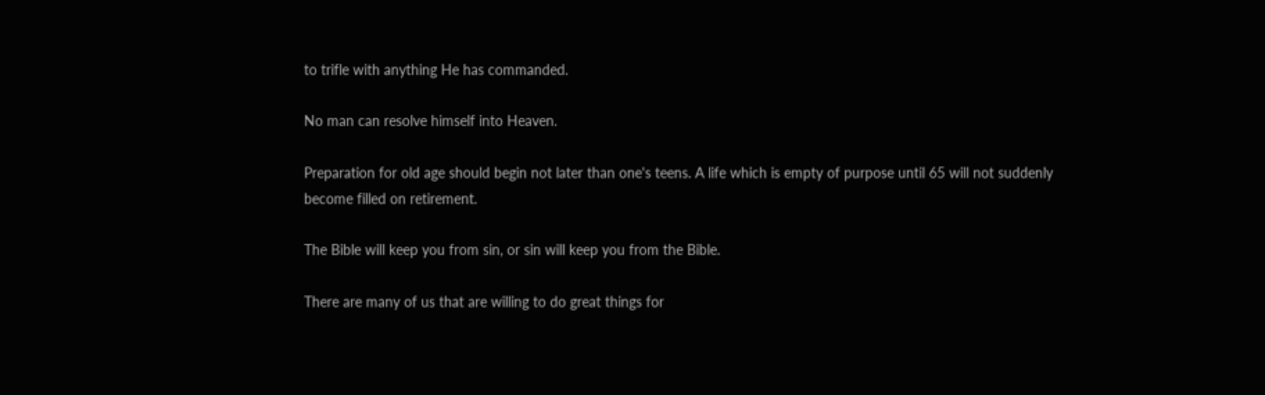to trifle with anything He has commanded.

No man can resolve himself into Heaven.

Preparation for old age should begin not later than one's teens. A life which is empty of purpose until 65 will not suddenly become filled on retirement.

The Bible will keep you from sin, or sin will keep you from the Bible.

There are many of us that are willing to do great things for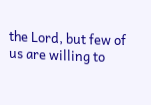the Lord, but few of us are willing to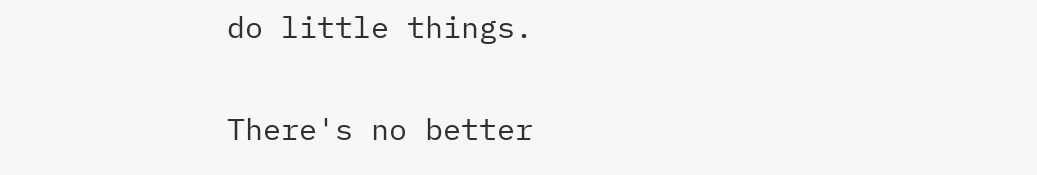do little things.

There's no better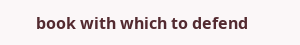book with which to defend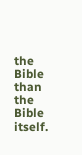the Bible than the Bible itself.